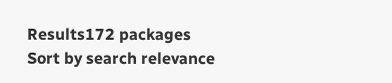Results172 packages
Sort by search relevance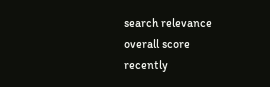search relevance
overall score
recently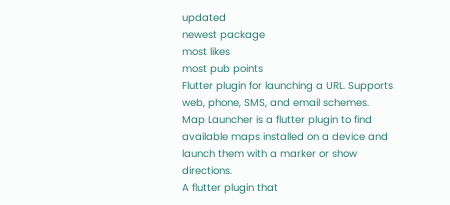updated
newest package
most likes
most pub points
Flutter plugin for launching a URL. Supports web, phone, SMS, and email schemes.
Map Launcher is a flutter plugin to find available maps installed on a device and launch them with a marker or show directions.
A flutter plugin that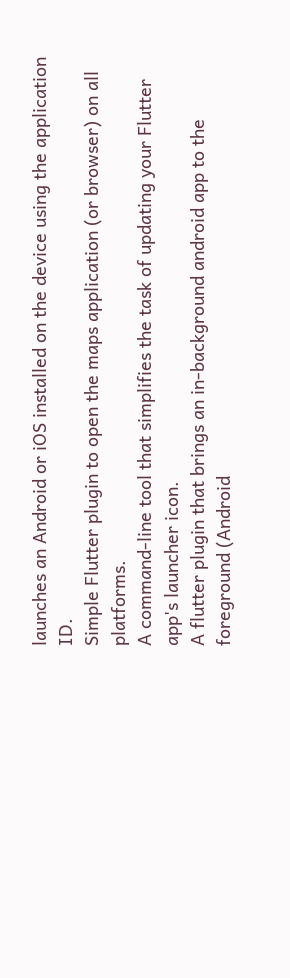launches an Android or iOS installed on the device using the application ID.
Simple Flutter plugin to open the maps application (or browser) on all platforms.
A command-line tool that simplifies the task of updating your Flutter app's launcher icon.
A flutter plugin that brings an in-background android app to the foreground (Android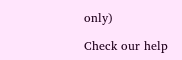only)

Check our help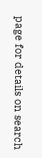page for details on search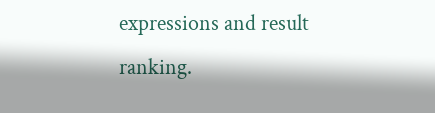expressions and result ranking.